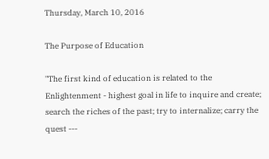Thursday, March 10, 2016

The Purpose of Education

"The first kind of education is related to the Enlightenment - highest goal in life to inquire and create; search the riches of the past; try to internalize; carry the quest ---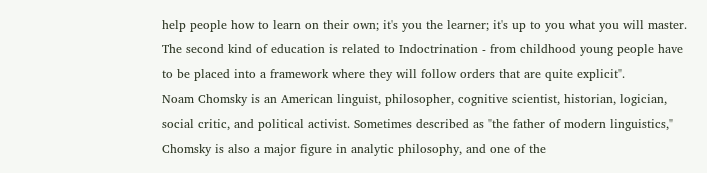help people how to learn on their own; it's you the learner; it's up to you what you will master. The second kind of education is related to Indoctrination - from childhood young people have to be placed into a framework where they will follow orders that are quite explicit".
Noam Chomsky is an American linguist, philosopher, cognitive scientist, historian, logician, social critic, and political activist. Sometimes described as "the father of modern linguistics," Chomsky is also a major figure in analytic philosophy, and one of the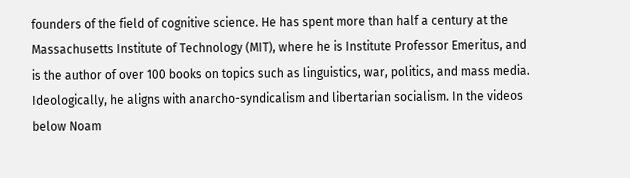founders of the field of cognitive science. He has spent more than half a century at the Massachusetts Institute of Technology (MIT), where he is Institute Professor Emeritus, and is the author of over 100 books on topics such as linguistics, war, politics, and mass media. Ideologically, he aligns with anarcho-syndicalism and libertarian socialism. In the videos below Noam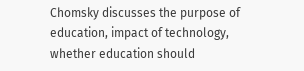Chomsky discusses the purpose of education, impact of technology, whether education should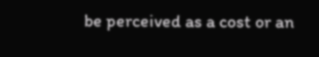be perceived as a cost or an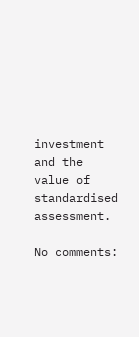investment and the value of standardised assessment.

No comments: